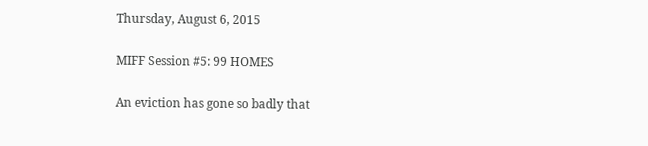Thursday, August 6, 2015

MIFF Session #5: 99 HOMES

An eviction has gone so badly that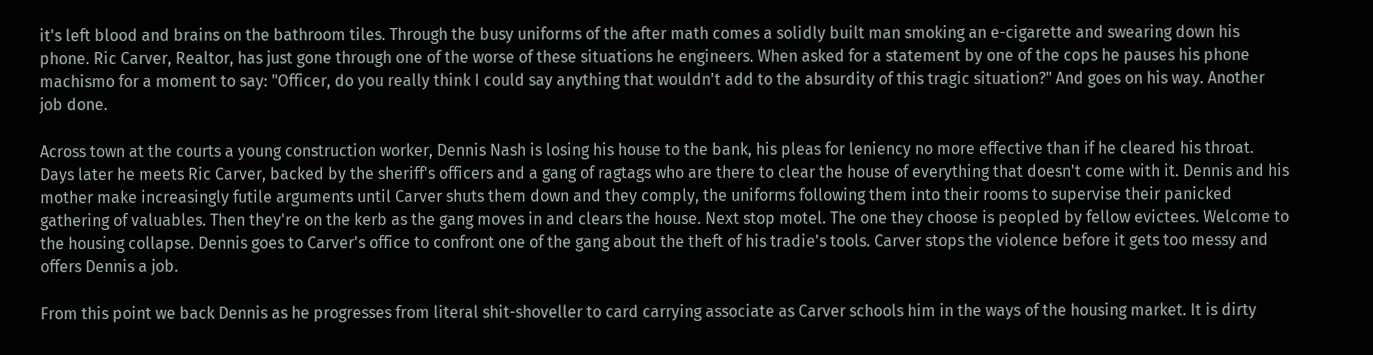it's left blood and brains on the bathroom tiles. Through the busy uniforms of the after math comes a solidly built man smoking an e-cigarette and swearing down his phone. Ric Carver, Realtor, has just gone through one of the worse of these situations he engineers. When asked for a statement by one of the cops he pauses his phone machismo for a moment to say: "Officer, do you really think I could say anything that wouldn't add to the absurdity of this tragic situation?" And goes on his way. Another job done.

Across town at the courts a young construction worker, Dennis Nash is losing his house to the bank, his pleas for leniency no more effective than if he cleared his throat. Days later he meets Ric Carver, backed by the sheriff's officers and a gang of ragtags who are there to clear the house of everything that doesn't come with it. Dennis and his mother make increasingly futile arguments until Carver shuts them down and they comply, the uniforms following them into their rooms to supervise their panicked gathering of valuables. Then they're on the kerb as the gang moves in and clears the house. Next stop motel. The one they choose is peopled by fellow evictees. Welcome to the housing collapse. Dennis goes to Carver's office to confront one of the gang about the theft of his tradie's tools. Carver stops the violence before it gets too messy and offers Dennis a job.

From this point we back Dennis as he progresses from literal shit-shoveller to card carrying associate as Carver schools him in the ways of the housing market. It is dirty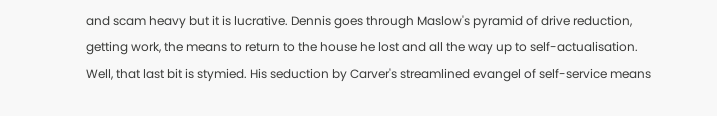and scam heavy but it is lucrative. Dennis goes through Maslow's pyramid of drive reduction, getting work, the means to return to the house he lost and all the way up to self-actualisation. Well, that last bit is stymied. His seduction by Carver's streamlined evangel of self-service means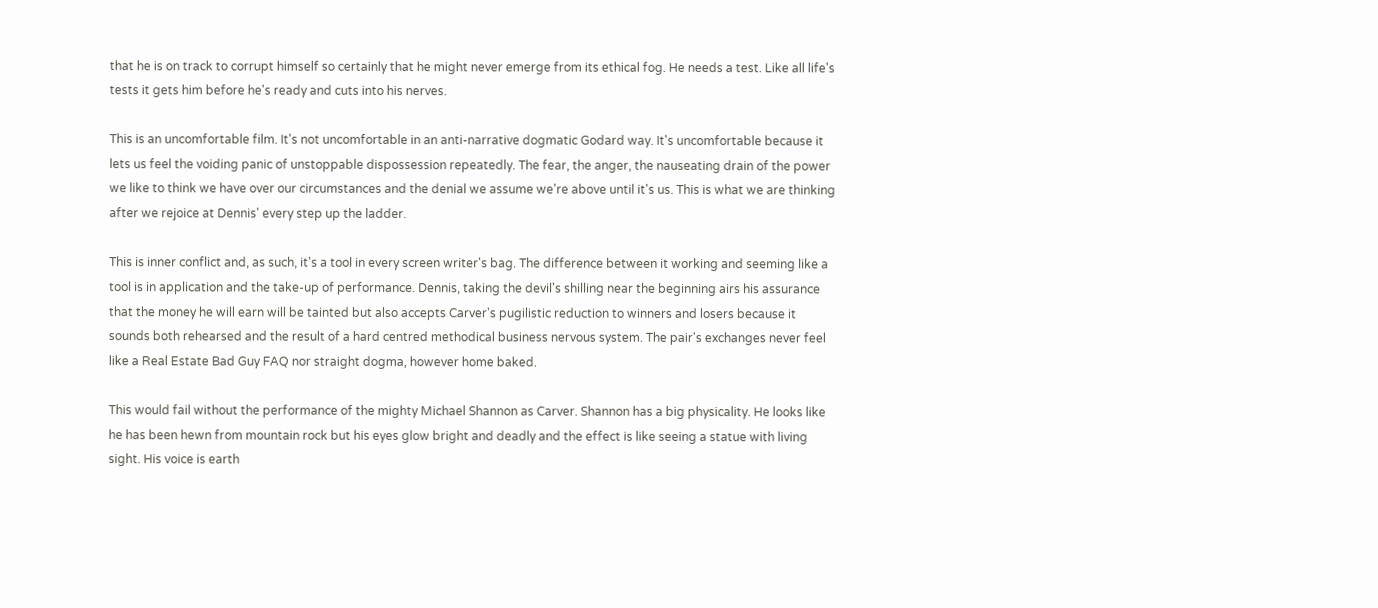that he is on track to corrupt himself so certainly that he might never emerge from its ethical fog. He needs a test. Like all life's tests it gets him before he's ready and cuts into his nerves.

This is an uncomfortable film. It's not uncomfortable in an anti-narrative dogmatic Godard way. It's uncomfortable because it lets us feel the voiding panic of unstoppable dispossession repeatedly. The fear, the anger, the nauseating drain of the power we like to think we have over our circumstances and the denial we assume we're above until it's us. This is what we are thinking after we rejoice at Dennis' every step up the ladder.

This is inner conflict and, as such, it's a tool in every screen writer's bag. The difference between it working and seeming like a tool is in application and the take-up of performance. Dennis, taking the devil's shilling near the beginning airs his assurance that the money he will earn will be tainted but also accepts Carver's pugilistic reduction to winners and losers because it sounds both rehearsed and the result of a hard centred methodical business nervous system. The pair's exchanges never feel like a Real Estate Bad Guy FAQ nor straight dogma, however home baked.

This would fail without the performance of the mighty Michael Shannon as Carver. Shannon has a big physicality. He looks like he has been hewn from mountain rock but his eyes glow bright and deadly and the effect is like seeing a statue with living sight. His voice is earth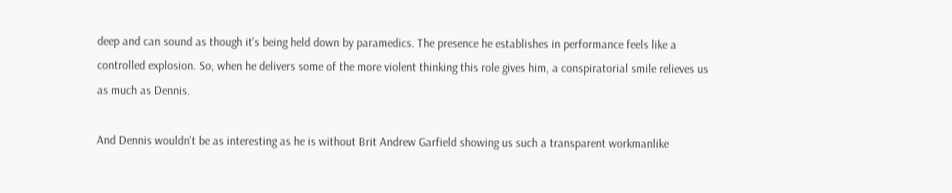deep and can sound as though it's being held down by paramedics. The presence he establishes in performance feels like a controlled explosion. So, when he delivers some of the more violent thinking this role gives him, a conspiratorial smile relieves us as much as Dennis.

And Dennis wouldn't be as interesting as he is without Brit Andrew Garfield showing us such a transparent workmanlike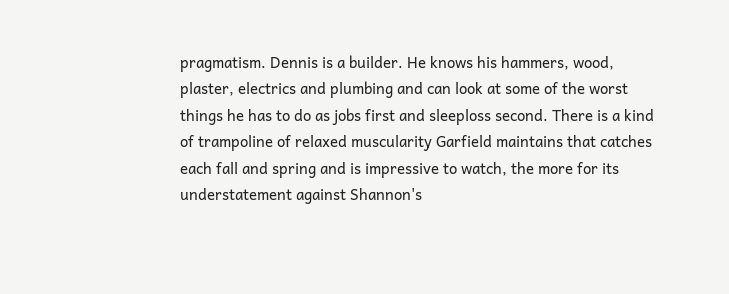pragmatism. Dennis is a builder. He knows his hammers, wood, plaster, electrics and plumbing and can look at some of the worst things he has to do as jobs first and sleeploss second. There is a kind of trampoline of relaxed muscularity Garfield maintains that catches each fall and spring and is impressive to watch, the more for its understatement against Shannon's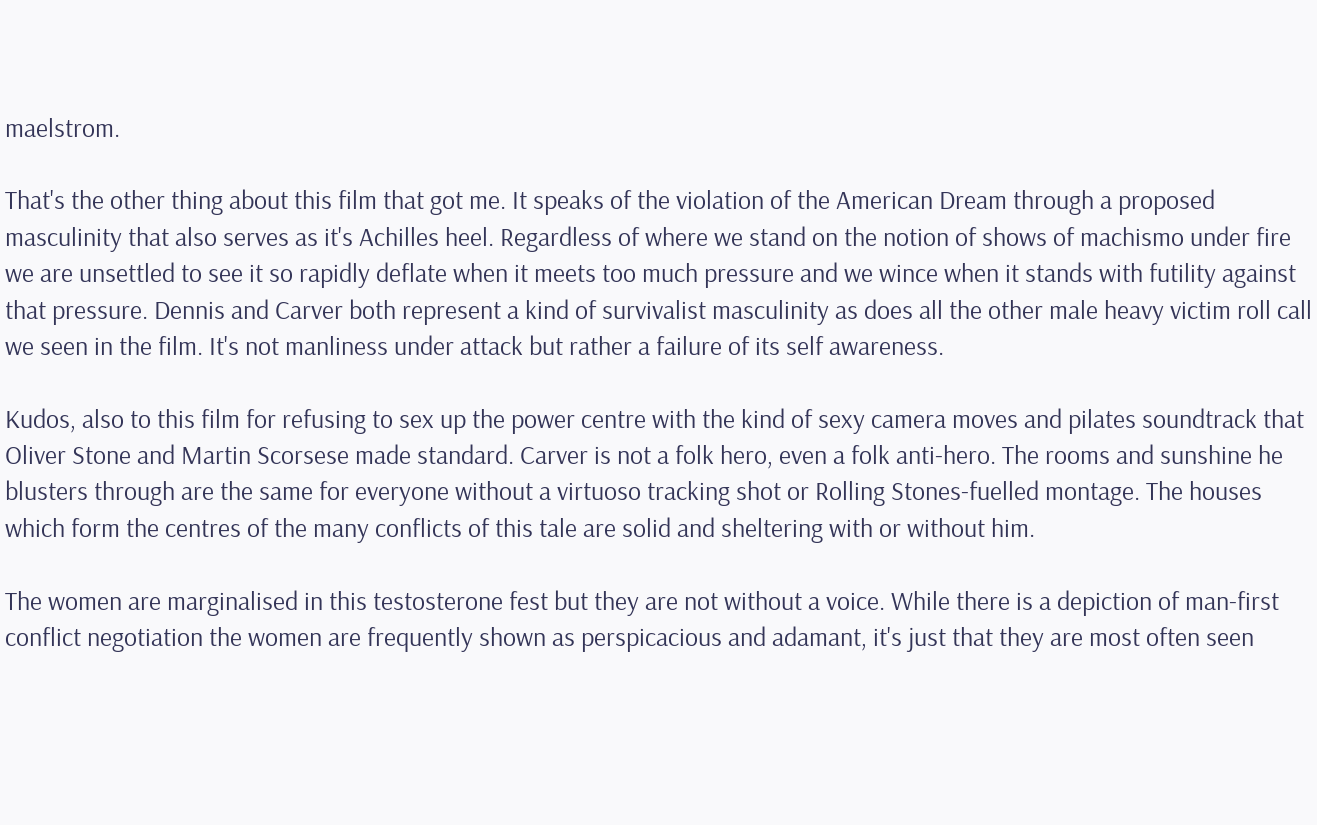maelstrom.

That's the other thing about this film that got me. It speaks of the violation of the American Dream through a proposed masculinity that also serves as it's Achilles heel. Regardless of where we stand on the notion of shows of machismo under fire we are unsettled to see it so rapidly deflate when it meets too much pressure and we wince when it stands with futility against that pressure. Dennis and Carver both represent a kind of survivalist masculinity as does all the other male heavy victim roll call we seen in the film. It's not manliness under attack but rather a failure of its self awareness.

Kudos, also to this film for refusing to sex up the power centre with the kind of sexy camera moves and pilates soundtrack that Oliver Stone and Martin Scorsese made standard. Carver is not a folk hero, even a folk anti-hero. The rooms and sunshine he blusters through are the same for everyone without a virtuoso tracking shot or Rolling Stones-fuelled montage. The houses which form the centres of the many conflicts of this tale are solid and sheltering with or without him.

The women are marginalised in this testosterone fest but they are not without a voice. While there is a depiction of man-first conflict negotiation the women are frequently shown as perspicacious and adamant, it's just that they are most often seen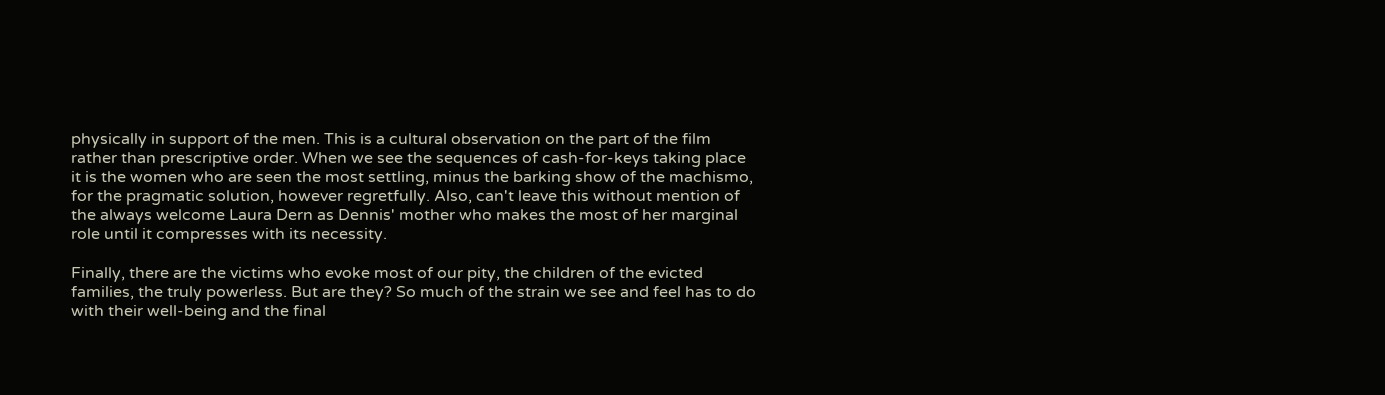physically in support of the men. This is a cultural observation on the part of the film rather than prescriptive order. When we see the sequences of cash-for-keys taking place it is the women who are seen the most settling, minus the barking show of the machismo, for the pragmatic solution, however regretfully. Also, can't leave this without mention of the always welcome Laura Dern as Dennis' mother who makes the most of her marginal role until it compresses with its necessity.

Finally, there are the victims who evoke most of our pity, the children of the evicted families, the truly powerless. But are they? So much of the strain we see and feel has to do with their well-being and the final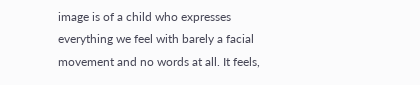image is of a child who expresses everything we feel with barely a facial movement and no words at all. It feels,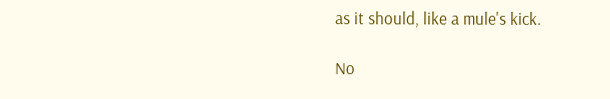as it should, like a mule's kick.

No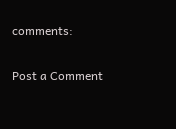comments:

Post a Comment